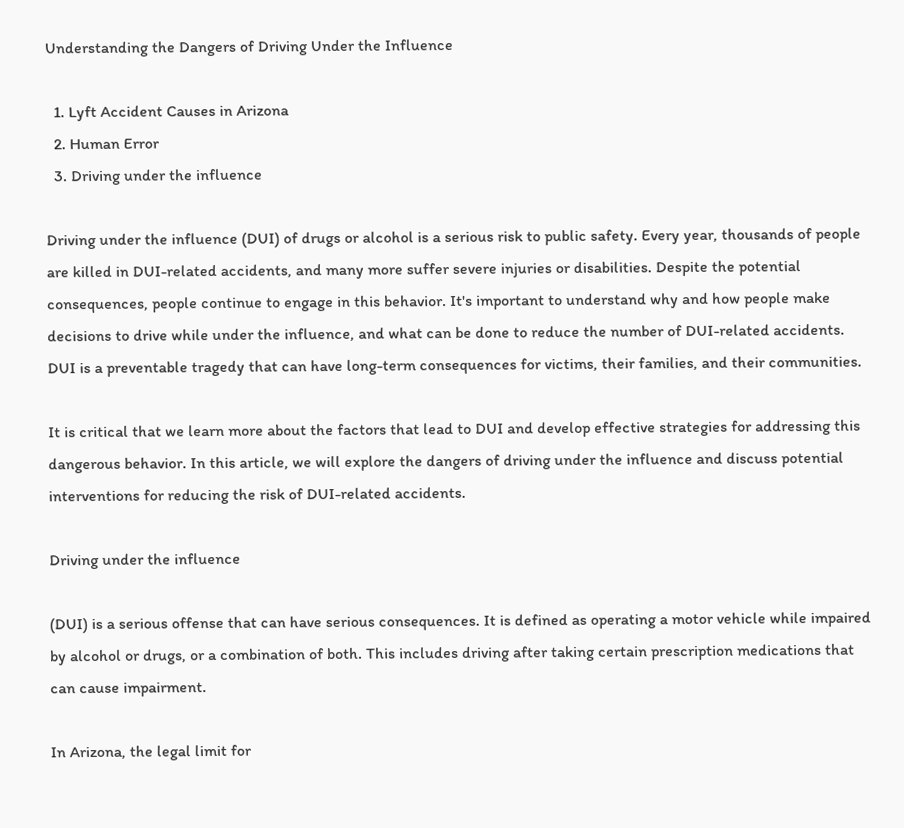Understanding the Dangers of Driving Under the Influence

  1. Lyft Accident Causes in Arizona
  2. Human Error
  3. Driving under the influence

Driving under the influence (DUI) of drugs or alcohol is a serious risk to public safety. Every year, thousands of people are killed in DUI-related accidents, and many more suffer severe injuries or disabilities. Despite the potential consequences, people continue to engage in this behavior. It's important to understand why and how people make decisions to drive while under the influence, and what can be done to reduce the number of DUI-related accidents. DUI is a preventable tragedy that can have long-term consequences for victims, their families, and their communities.

It is critical that we learn more about the factors that lead to DUI and develop effective strategies for addressing this dangerous behavior. In this article, we will explore the dangers of driving under the influence and discuss potential interventions for reducing the risk of DUI-related accidents.

Driving under the influence

(DUI) is a serious offense that can have serious consequences. It is defined as operating a motor vehicle while impaired by alcohol or drugs, or a combination of both. This includes driving after taking certain prescription medications that can cause impairment.

In Arizona, the legal limit for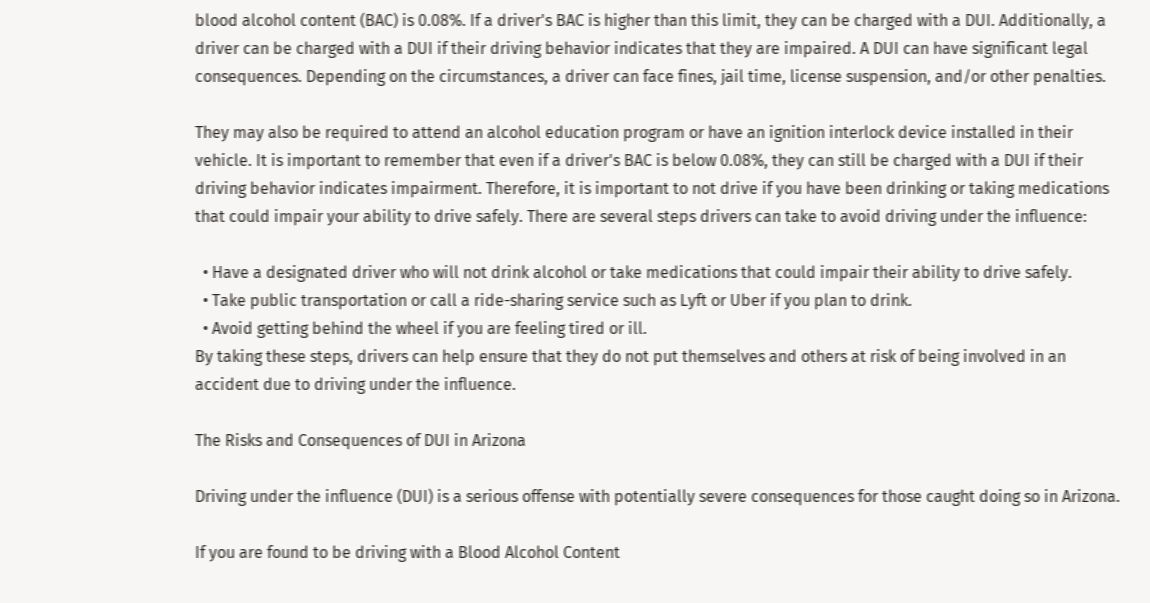blood alcohol content (BAC) is 0.08%. If a driver's BAC is higher than this limit, they can be charged with a DUI. Additionally, a driver can be charged with a DUI if their driving behavior indicates that they are impaired. A DUI can have significant legal consequences. Depending on the circumstances, a driver can face fines, jail time, license suspension, and/or other penalties.

They may also be required to attend an alcohol education program or have an ignition interlock device installed in their vehicle. It is important to remember that even if a driver's BAC is below 0.08%, they can still be charged with a DUI if their driving behavior indicates impairment. Therefore, it is important to not drive if you have been drinking or taking medications that could impair your ability to drive safely. There are several steps drivers can take to avoid driving under the influence:

  • Have a designated driver who will not drink alcohol or take medications that could impair their ability to drive safely.
  • Take public transportation or call a ride-sharing service such as Lyft or Uber if you plan to drink.
  • Avoid getting behind the wheel if you are feeling tired or ill.
By taking these steps, drivers can help ensure that they do not put themselves and others at risk of being involved in an accident due to driving under the influence.

The Risks and Consequences of DUI in Arizona

Driving under the influence (DUI) is a serious offense with potentially severe consequences for those caught doing so in Arizona.

If you are found to be driving with a Blood Alcohol Content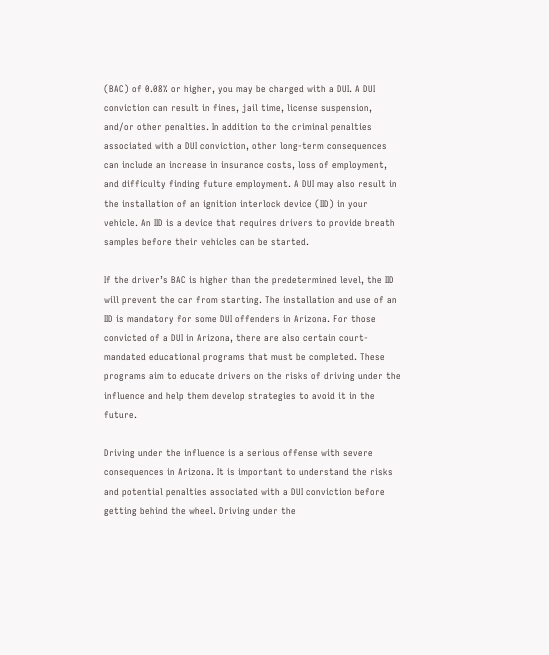(BAC) of 0.08% or higher, you may be charged with a DUI. A DUI conviction can result in fines, jail time, license suspension, and/or other penalties. In addition to the criminal penalties associated with a DUI conviction, other long-term consequences can include an increase in insurance costs, loss of employment, and difficulty finding future employment. A DUI may also result in the installation of an ignition interlock device (IID) in your vehicle. An IID is a device that requires drivers to provide breath samples before their vehicles can be started.

If the driver’s BAC is higher than the predetermined level, the IID will prevent the car from starting. The installation and use of an IID is mandatory for some DUI offenders in Arizona. For those convicted of a DUI in Arizona, there are also certain court-mandated educational programs that must be completed. These programs aim to educate drivers on the risks of driving under the influence and help them develop strategies to avoid it in the future.

Driving under the influence is a serious offense with severe consequences in Arizona. It is important to understand the risks and potential penalties associated with a DUI conviction before getting behind the wheel. Driving under the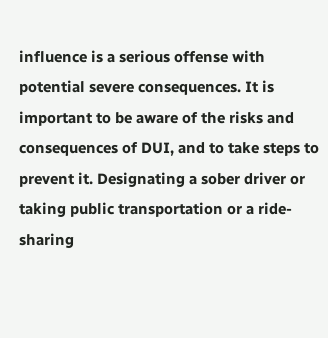influence is a serious offense with potential severe consequences. It is important to be aware of the risks and consequences of DUI, and to take steps to prevent it. Designating a sober driver or taking public transportation or a ride-sharing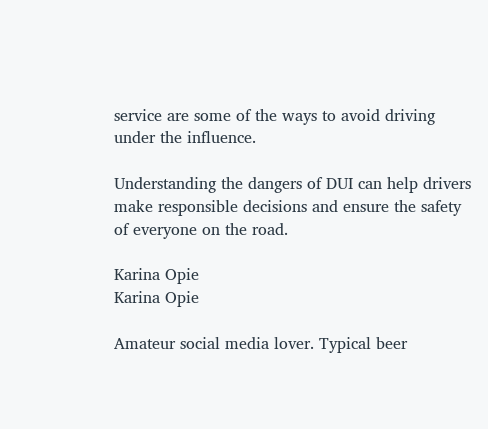service are some of the ways to avoid driving under the influence.

Understanding the dangers of DUI can help drivers make responsible decisions and ensure the safety of everyone on the road.

Karina Opie
Karina Opie

Amateur social media lover. Typical beer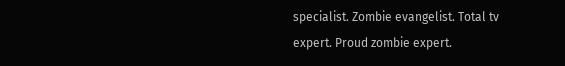specialist. Zombie evangelist. Total tv expert. Proud zombie expert.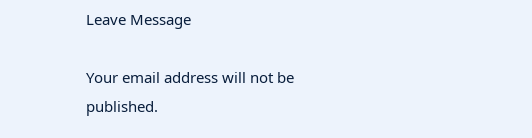Leave Message

Your email address will not be published.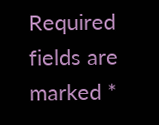Required fields are marked *